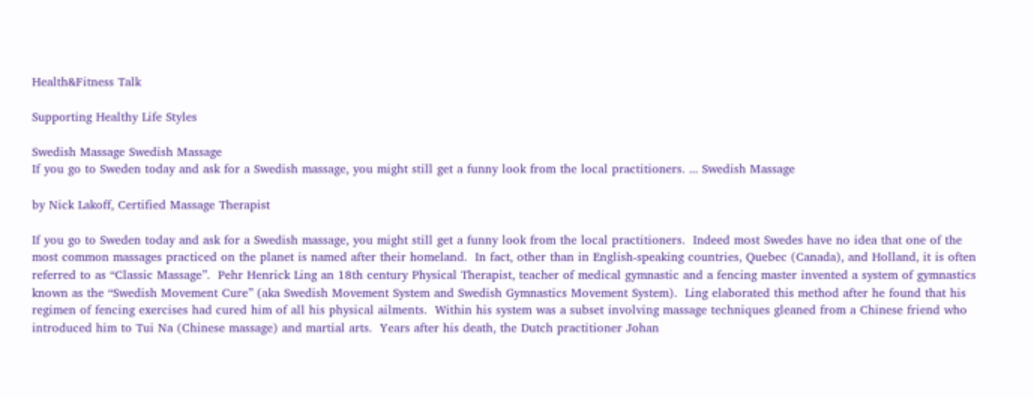Health&Fitness Talk

Supporting Healthy Life Styles

Swedish Massage Swedish Massage
If you go to Sweden today and ask for a Swedish massage, you might still get a funny look from the local practitioners. ... Swedish Massage

by Nick Lakoff, Certified Massage Therapist

If you go to Sweden today and ask for a Swedish massage, you might still get a funny look from the local practitioners.  Indeed most Swedes have no idea that one of the most common massages practiced on the planet is named after their homeland.  In fact, other than in English-speaking countries, Quebec (Canada), and Holland, it is often referred to as “Classic Massage”.  Pehr Henrick Ling an 18th century Physical Therapist, teacher of medical gymnastic and a fencing master invented a system of gymnastics known as the “Swedish Movement Cure” (aka Swedish Movement System and Swedish Gymnastics Movement System).  Ling elaborated this method after he found that his regimen of fencing exercises had cured him of all his physical ailments.  Within his system was a subset involving massage techniques gleaned from a Chinese friend who introduced him to Tui Na (Chinese massage) and martial arts.  Years after his death, the Dutch practitioner Johan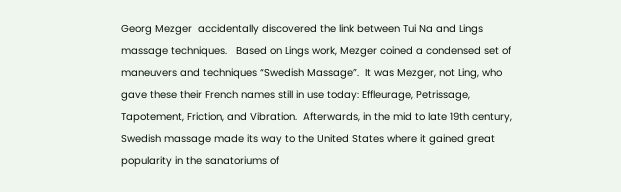Georg Mezger  accidentally discovered the link between Tui Na and Lings massage techniques.   Based on Lings work, Mezger coined a condensed set of maneuvers and techniques “Swedish Massage”.  It was Mezger, not Ling, who gave these their French names still in use today: Effleurage, Petrissage, Tapotement, Friction, and Vibration.  Afterwards, in the mid to late 19th century, Swedish massage made its way to the United States where it gained great popularity in the sanatoriums of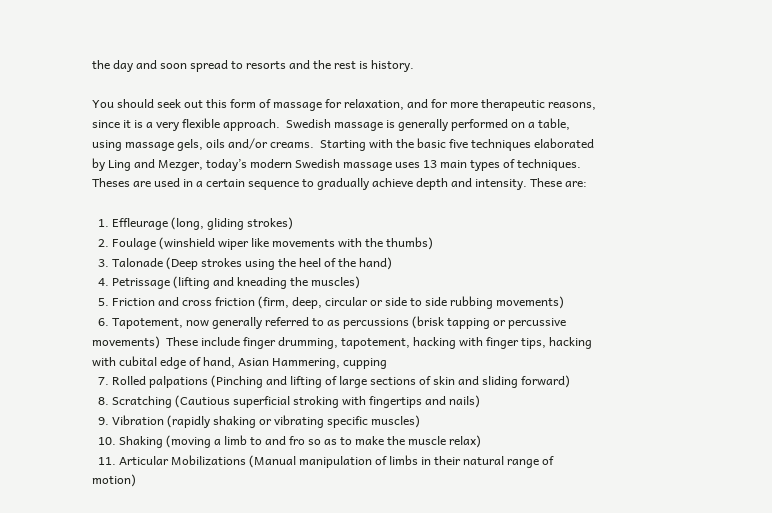the day and soon spread to resorts and the rest is history.

You should seek out this form of massage for relaxation, and for more therapeutic reasons, since it is a very flexible approach.  Swedish massage is generally performed on a table, using massage gels, oils and/or creams.  Starting with the basic five techniques elaborated by Ling and Mezger, today’s modern Swedish massage uses 13 main types of techniques.  Theses are used in a certain sequence to gradually achieve depth and intensity. These are:

  1. Effleurage (long, gliding strokes)
  2. Foulage (winshield wiper like movements with the thumbs)
  3. Talonade (Deep strokes using the heel of the hand)
  4. Petrissage (lifting and kneading the muscles)
  5. Friction and cross friction (firm, deep, circular or side to side rubbing movements)
  6. Tapotement, now generally referred to as percussions (brisk tapping or percussive movements)  These include finger drumming, tapotement, hacking with finger tips, hacking with cubital edge of hand, Asian Hammering, cupping
  7. Rolled palpations (Pinching and lifting of large sections of skin and sliding forward)
  8. Scratching (Cautious superficial stroking with fingertips and nails)
  9. Vibration (rapidly shaking or vibrating specific muscles)
  10. Shaking (moving a limb to and fro so as to make the muscle relax)
  11. Articular Mobilizations (Manual manipulation of limbs in their natural range of motion)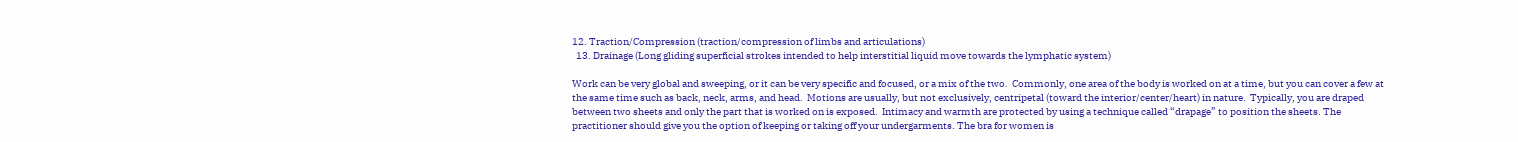12. Traction/Compression (traction/compression of limbs and articulations)
  13. Drainage (Long gliding superficial strokes intended to help interstitial liquid move towards the lymphatic system)

Work can be very global and sweeping, or it can be very specific and focused, or a mix of the two.  Commonly, one area of the body is worked on at a time, but you can cover a few at the same time such as back, neck, arms, and head.  Motions are usually, but not exclusively, centripetal (toward the interior/center/heart) in nature.  Typically, you are draped between two sheets and only the part that is worked on is exposed.  Intimacy and warmth are protected by using a technique called “drapage” to position the sheets. The practitioner should give you the option of keeping or taking off your undergarments. The bra for women is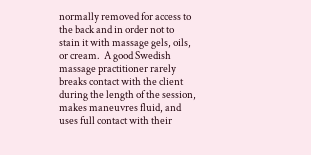normally removed for access to the back and in order not to stain it with massage gels, oils, or cream.  A good Swedish massage practitioner rarely breaks contact with the client during the length of the session, makes maneuvres fluid, and uses full contact with their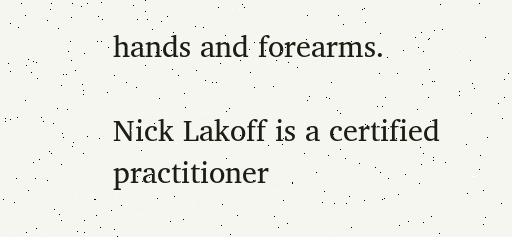hands and forearms.

Nick Lakoff is a certified practitioner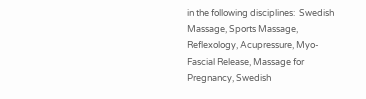in the following disciplines:  Swedish Massage, Sports Massage, Reflexology, Acupressure, Myo-Fascial Release, Massage for Pregnancy, Swedish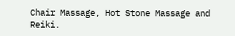Chair Massage, Hot Stone Massage and Reiki.